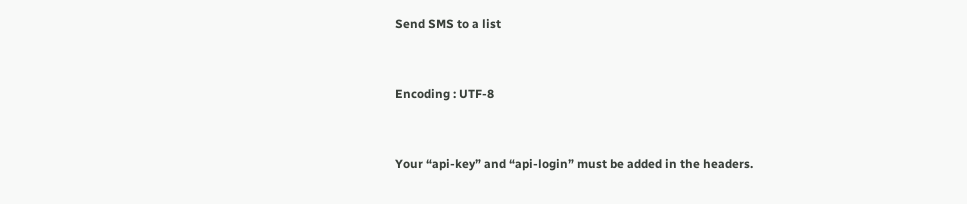Send SMS to a list


Encoding : UTF-8


Your “api-key” and “api-login” must be added in the headers.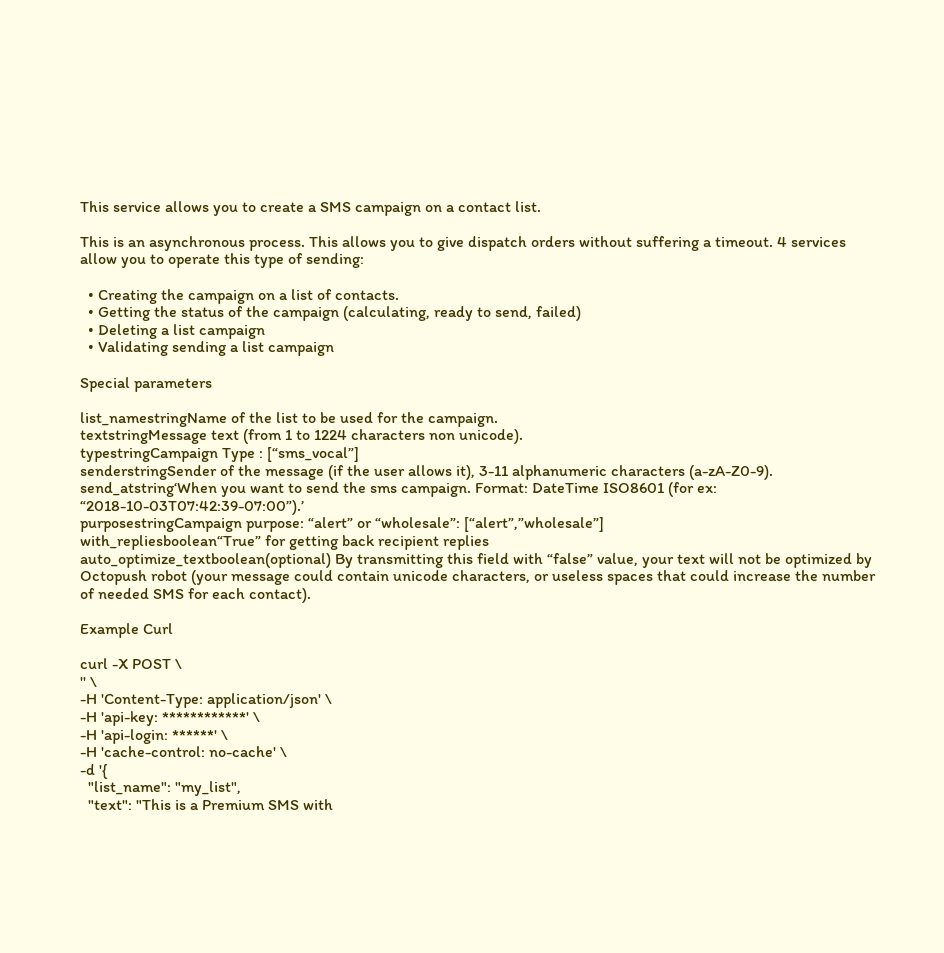This service allows you to create a SMS campaign on a contact list.

This is an asynchronous process. This allows you to give dispatch orders without suffering a timeout. 4 services allow you to operate this type of sending:

  • Creating the campaign on a list of contacts.
  • Getting the status of the campaign (calculating, ready to send, failed)
  • Deleting a list campaign
  • Validating sending a list campaign

Special parameters

list_namestringName of the list to be used for the campaign.
textstringMessage text (from 1 to 1224 characters non unicode).
typestringCampaign Type : [“sms_vocal”]
senderstringSender of the message (if the user allows it), 3-11 alphanumeric characters (a-zA-Z0-9).
send_atstring‘When you want to send the sms campaign. Format: DateTime ISO8601 (for ex: “2018-10-03T07:42:39-07:00”).’
purposestringCampaign purpose: “alert” or “wholesale”: [“alert”,”wholesale”]
with_repliesboolean“True” for getting back recipient replies
auto_optimize_textboolean(optional) By transmitting this field with “false” value, your text will not be optimized by Octopush robot (your message could contain unicode characters, or useless spaces that could increase the number of needed SMS for each contact).

Example Curl

curl -X POST \
'' \
-H 'Content-Type: application/json' \
-H 'api-key: ************' \
-H 'api-login: ******' \
-H 'cache-control: no-cache' \
-d '{
  "list_name": "my_list",
  "text": "This is a Premium SMS with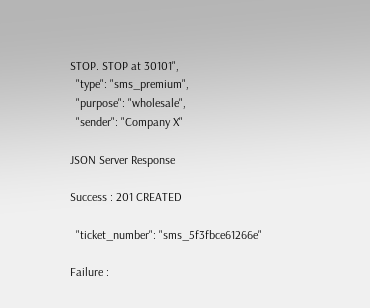STOP. STOP at 30101",
  "type": "sms_premium",
  "purpose": "wholesale",
  "sender": "Company X"

JSON Server Response

Success : 201 CREATED

  "ticket_number": "sms_5f3fbce61266e"

Failure :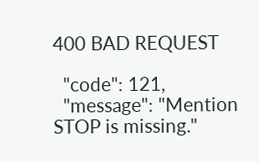400 BAD REQUEST

  "code": 121,
  "message": "Mention STOP is missing."